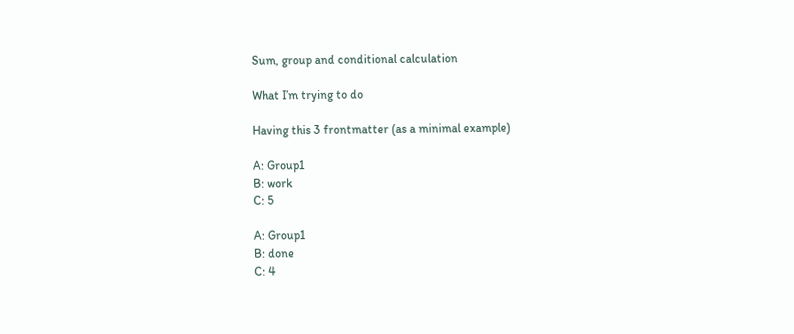Sum, group and conditional calculation

What I’m trying to do

Having this 3 frontmatter (as a minimal example)

A: Group1
B: work
C: 5

A: Group1
B: done
C: 4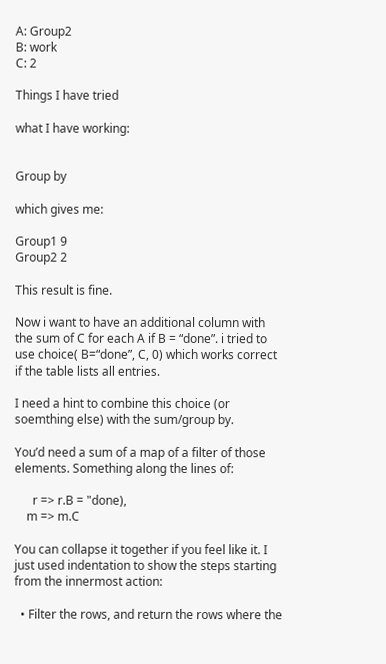A: Group2
B: work
C: 2

Things I have tried

what I have working:


Group by

which gives me:

Group1 9
Group2 2

This result is fine.

Now i want to have an additional column with the sum of C for each A if B = “done”. i tried to use choice( B=“done”, C, 0) which works correct if the table lists all entries.

I need a hint to combine this choice (or soemthing else) with the sum/group by.

You’d need a sum of a map of a filter of those elements. Something along the lines of:

      r => r.B = "done),
    m => m.C

You can collapse it together if you feel like it. I just used indentation to show the steps starting from the innermost action:

  • Filter the rows, and return the rows where the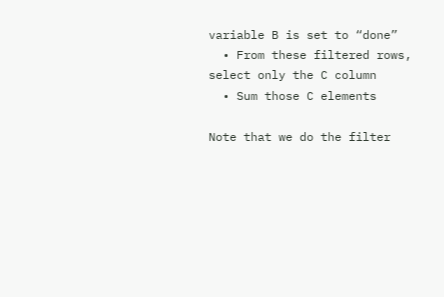variable B is set to “done”
  • From these filtered rows, select only the C column
  • Sum those C elements

Note that we do the filter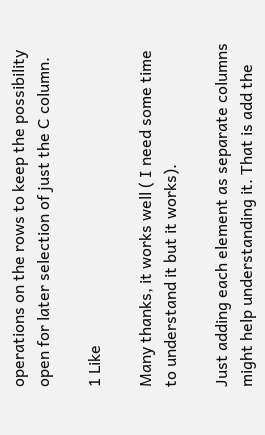operations on the rows to keep the possibility open for later selection of just the C column.

1 Like

Many thanks, it works well ( I need some time to understand it but it works).

Just adding each element as separate columns might help understanding it. That is add the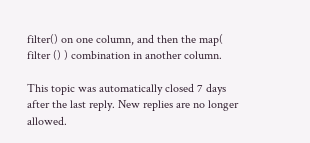filter() on one column, and then the map( filter () ) combination in another column.

This topic was automatically closed 7 days after the last reply. New replies are no longer allowed.